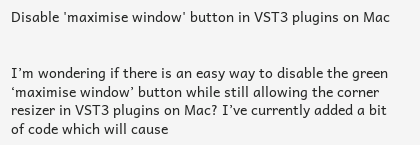Disable 'maximise window' button in VST3 plugins on Mac


I’m wondering if there is an easy way to disable the green ‘maximise window’ button while still allowing the corner resizer in VST3 plugins on Mac? I’ve currently added a bit of code which will cause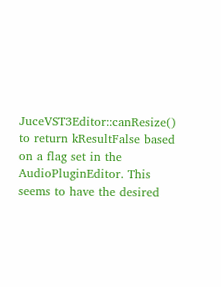JuceVST3Editor::canResize() to return kResultFalse based on a flag set in the AudioPluginEditor. This seems to have the desired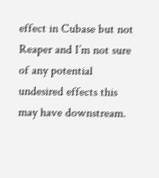effect in Cubase but not Reaper and I’m not sure of any potential undesired effects this may have downstream.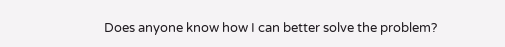Does anyone know how I can better solve the problem?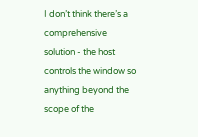I don’t think there’s a comprehensive solution - the host controls the window so anything beyond the scope of the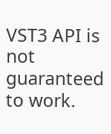VST3 API is not guaranteed to work.